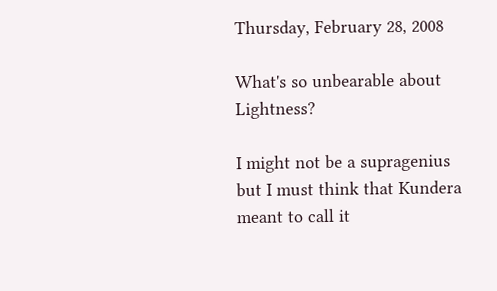Thursday, February 28, 2008

What's so unbearable about Lightness?

I might not be a supragenius but I must think that Kundera meant to call it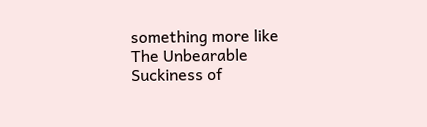something more like The Unbearable Suckiness of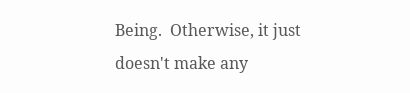Being.  Otherwise, it just doesn't make any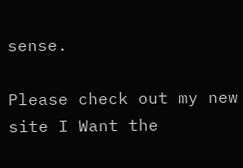sense.

Please check out my new site I Want the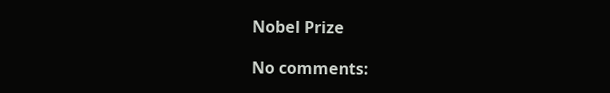Nobel Prize

No comments: